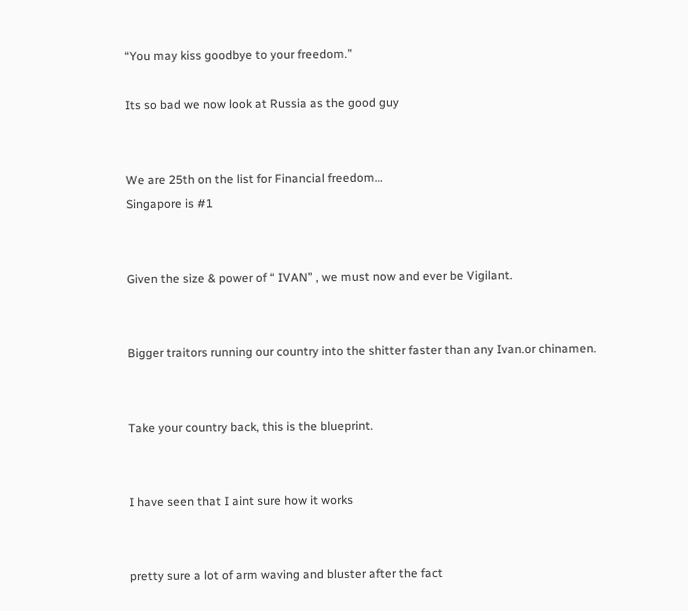“You may kiss goodbye to your freedom.”

Its so bad we now look at Russia as the good guy


We are 25th on the list for Financial freedom…
Singapore is #1


Given the size & power of “ IVAN” , we must now and ever be Vigilant.


Bigger traitors running our country into the shitter faster than any Ivan.or chinamen.


Take your country back, this is the blueprint.


I have seen that I aint sure how it works


pretty sure a lot of arm waving and bluster after the fact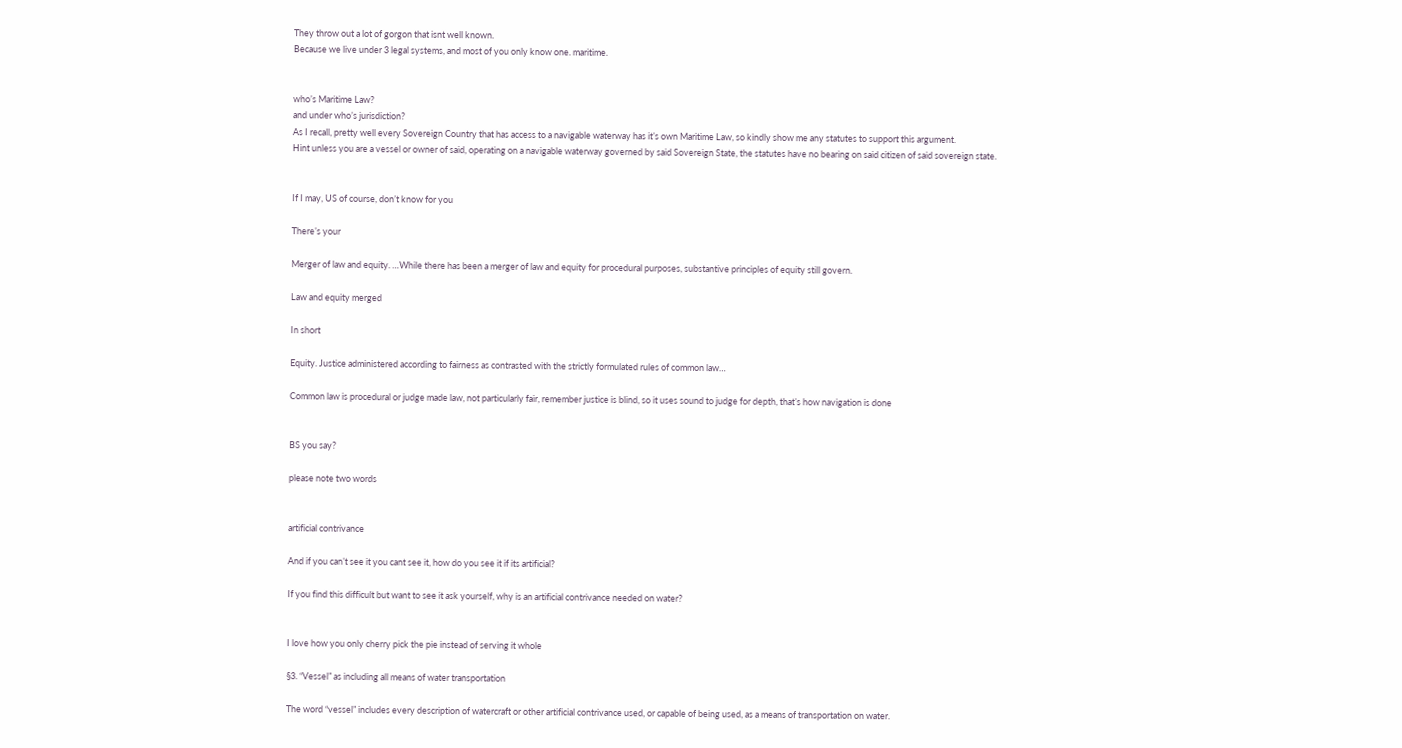They throw out a lot of gorgon that isnt well known.
Because we live under 3 legal systems, and most of you only know one. maritime.


who’s Maritime Law?
and under who’s jurisdiction?
As I recall, pretty well every Sovereign Country that has access to a navigable waterway has it’s own Maritime Law, so kindly show me any statutes to support this argument.
Hint unless you are a vessel or owner of said, operating on a navigable waterway governed by said Sovereign State, the statutes have no bearing on said citizen of said sovereign state.


If I may, US of course, don’t know for you

There’s your

Merger of law and equity. …While there has been a merger of law and equity for procedural purposes, substantive principles of equity still govern.

Law and equity merged

In short

Equity. Justice administered according to fairness as contrasted with the strictly formulated rules of common law…

Common law is procedural or judge made law, not particularly fair, remember justice is blind, so it uses sound to judge for depth, that’s how navigation is done


BS you say?

please note two words


artificial contrivance

And if you can’t see it you cant see it, how do you see it if its artificial?

If you find this difficult but want to see it ask yourself, why is an artificial contrivance needed on water?


I love how you only cherry pick the pie instead of serving it whole

§3. “Vessel” as including all means of water transportation

The word “vessel” includes every description of watercraft or other artificial contrivance used, or capable of being used, as a means of transportation on water.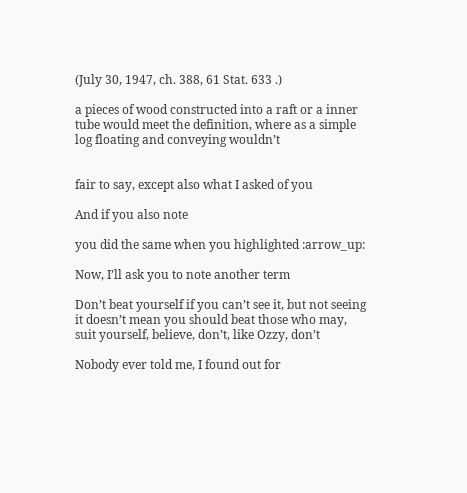(July 30, 1947, ch. 388, 61 Stat. 633 .)

a pieces of wood constructed into a raft or a inner tube would meet the definition, where as a simple log floating and conveying wouldn’t


fair to say, except also what I asked of you

And if you also note

you did the same when you highlighted :arrow_up:

Now, I’ll ask you to note another term

Don’t beat yourself if you can’t see it, but not seeing it doesn’t mean you should beat those who may, suit yourself, believe, don’t, like Ozzy, don’t

Nobody ever told me, I found out for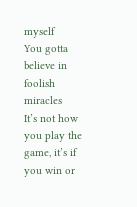myself
You gotta believe in foolish miracles
It’s not how you play the game, it’s if you win or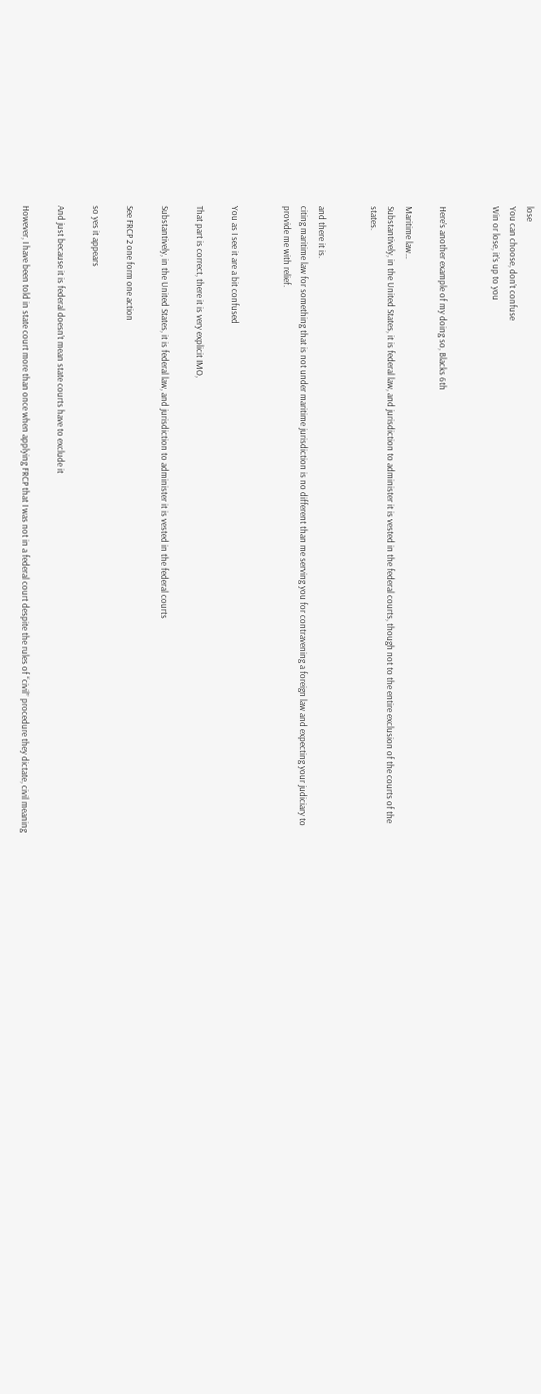lose
You can choose, don’t confuse
Win or lose, it’s up to you


Here’s another example of my doing so, Blacks 6th

Maritime law…
Substantively, in the United States, it is federal law, and jurisdiction to administer it is vested in the federal courts, though not to the entire exclusion of the courts of the states.


and there it is.
citing maritime law for something that is not under maritime jurisdiction is no different than me serving you for contravening a foreign law and expecting your judiciary to provide me with relief.


You as I see it are a bit confused

That part is correct, there it is very explicit IMO,

Substantively, in the United States, it is federal law, and jurisdiction to administer it is vested in the federal courts

See FRCP 2 one form one action

so yes it appears

And just because it is federal doesn’t mean state courts have to exclude it

However, I have been told in state court more than once when applying FRCP that I was not in a federal court despite the rules of “civil” procedure they dictate, civil meaning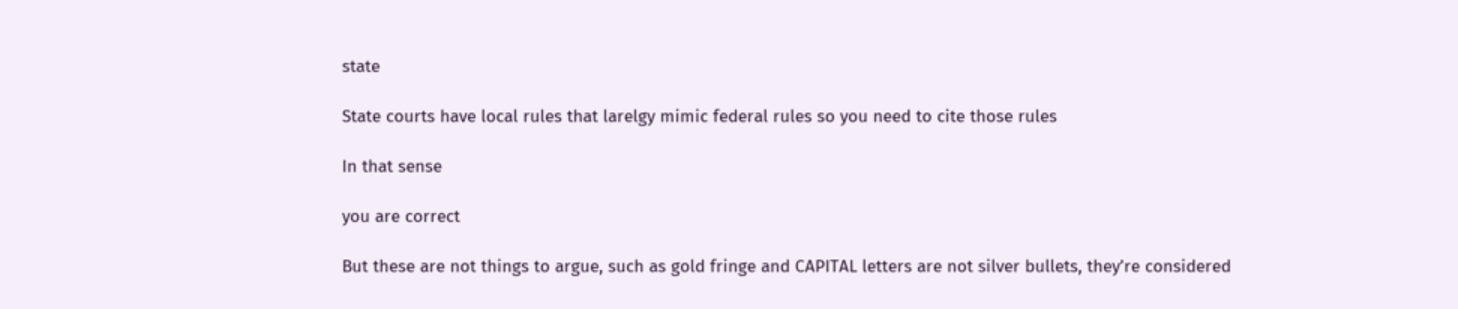state

State courts have local rules that larelgy mimic federal rules so you need to cite those rules

In that sense

you are correct

But these are not things to argue, such as gold fringe and CAPITAL letters are not silver bullets, they’re considered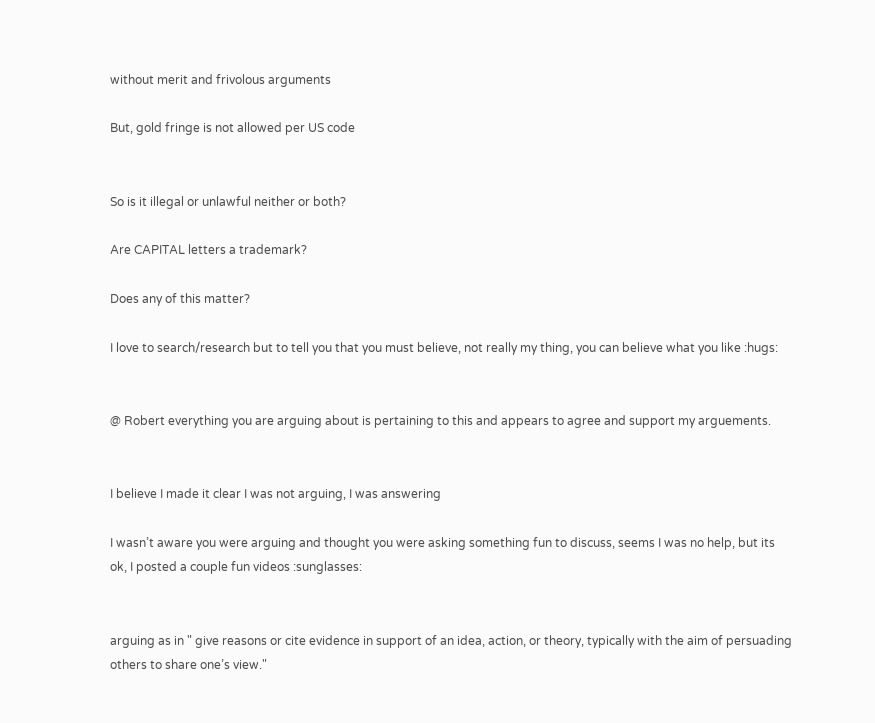without merit and frivolous arguments

But, gold fringe is not allowed per US code


So is it illegal or unlawful neither or both?

Are CAPITAL letters a trademark?

Does any of this matter?

I love to search/research but to tell you that you must believe, not really my thing, you can believe what you like :hugs:


@ Robert everything you are arguing about is pertaining to this and appears to agree and support my arguements.


I believe I made it clear I was not arguing, I was answering

I wasn’t aware you were arguing and thought you were asking something fun to discuss, seems I was no help, but its ok, I posted a couple fun videos :sunglasses:


arguing as in " give reasons or cite evidence in support of an idea, action, or theory, typically with the aim of persuading others to share one’s view."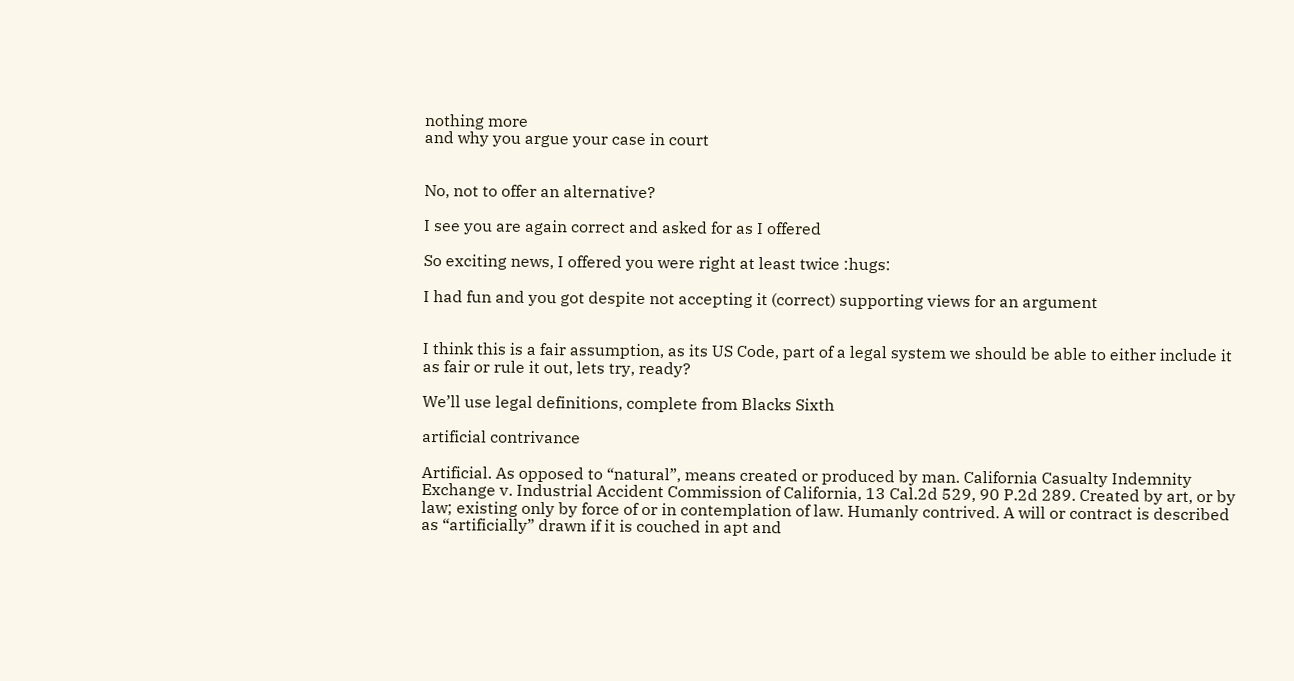nothing more
and why you argue your case in court


No, not to offer an alternative?

I see you are again correct and asked for as I offered

So exciting news, I offered you were right at least twice :hugs:

I had fun and you got despite not accepting it (correct) supporting views for an argument


I think this is a fair assumption, as its US Code, part of a legal system we should be able to either include it as fair or rule it out, lets try, ready?

We’ll use legal definitions, complete from Blacks Sixth

artificial contrivance

Artificial. As opposed to “natural”, means created or produced by man. California Casualty Indemnity Exchange v. Industrial Accident Commission of California, 13 Cal.2d 529, 90 P.2d 289. Created by art, or by law; existing only by force of or in contemplation of law. Humanly contrived. A will or contract is described as “artificially” drawn if it is couched in apt and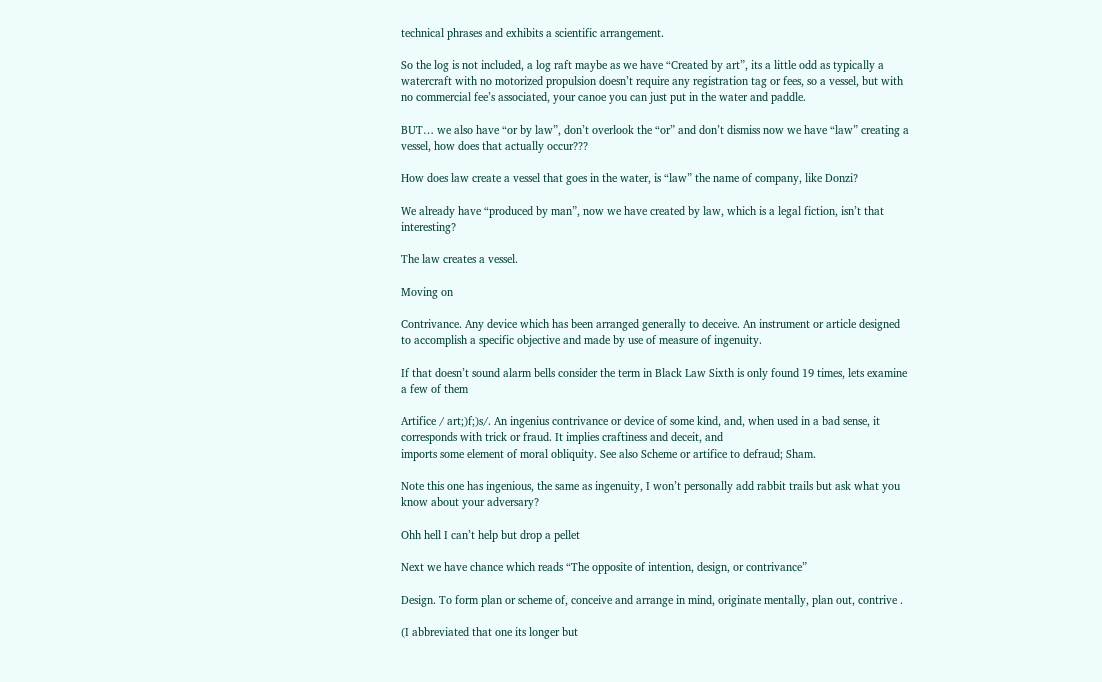technical phrases and exhibits a scientific arrangement.

So the log is not included, a log raft maybe as we have “Created by art”, its a little odd as typically a watercraft with no motorized propulsion doesn’t require any registration tag or fees, so a vessel, but with no commercial fee’s associated, your canoe you can just put in the water and paddle.

BUT… we also have “or by law”, don’t overlook the “or” and don’t dismiss now we have “law” creating a vessel, how does that actually occur???

How does law create a vessel that goes in the water, is “law” the name of company, like Donzi?

We already have “produced by man”, now we have created by law, which is a legal fiction, isn’t that interesting?

The law creates a vessel.

Moving on

Contrivance. Any device which has been arranged generally to deceive. An instrument or article designed to accomplish a specific objective and made by use of measure of ingenuity.

If that doesn’t sound alarm bells consider the term in Black Law Sixth is only found 19 times, lets examine a few of them

Artifice / art;)f;)s/. An ingenius contrivance or device of some kind, and, when used in a bad sense, it corresponds with trick or fraud. It implies craftiness and deceit, and
imports some element of moral obliquity. See also Scheme or artifice to defraud; Sham.

Note this one has ingenious, the same as ingenuity, I won’t personally add rabbit trails but ask what you know about your adversary?

Ohh hell I can’t help but drop a pellet

Next we have chance which reads “The opposite of intention, design, or contrivance”

Design. To form plan or scheme of, conceive and arrange in mind, originate mentally, plan out, contrive .

(I abbreviated that one its longer but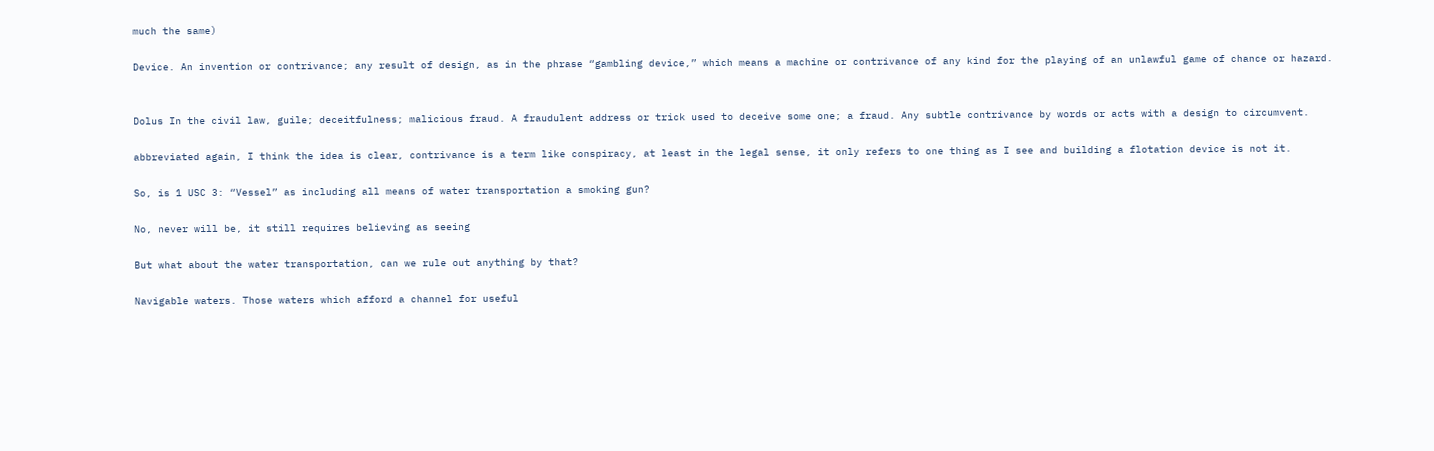much the same)

Device. An invention or contrivance; any result of design, as in the phrase “gambling device,” which means a machine or contrivance of any kind for the playing of an unlawful game of chance or hazard.


Dolus In the civil law, guile; deceitfulness; malicious fraud. A fraudulent address or trick used to deceive some one; a fraud. Any subtle contrivance by words or acts with a design to circumvent.

abbreviated again, I think the idea is clear, contrivance is a term like conspiracy, at least in the legal sense, it only refers to one thing as I see and building a flotation device is not it.

So, is 1 USC 3: “Vessel” as including all means of water transportation a smoking gun?

No, never will be, it still requires believing as seeing

But what about the water transportation, can we rule out anything by that?

Navigable waters. Those waters which afford a channel for useful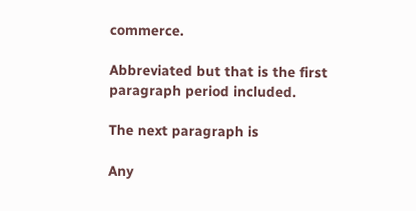commerce.

Abbreviated but that is the first paragraph period included.

The next paragraph is

Any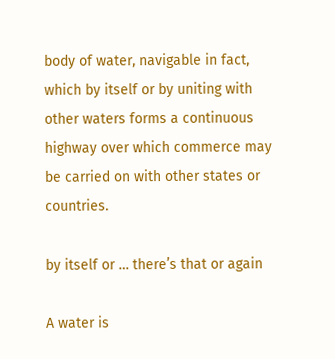body of water, navigable in fact, which by itself or by uniting with other waters forms a continuous highway over which commerce may be carried on with other states or countries.

by itself or … there’s that or again

A water is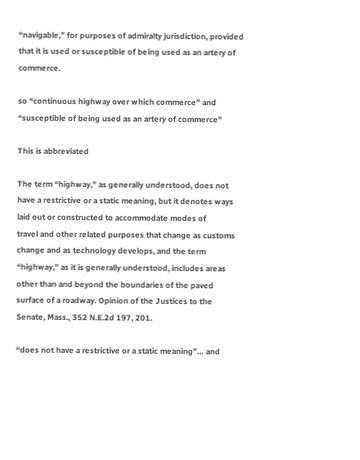“navigable,” for purposes of admiralty jurisdiction, provided that it is used or susceptible of being used as an artery of commerce.

so “continuous highway over which commerce” and “susceptible of being used as an artery of commerce”

This is abbreviated

The term “highway,” as generally understood, does not have a restrictive or a static meaning, but it denotes ways laid out or constructed to accommodate modes of
travel and other related purposes that change as customs change and as technology develops, and the term “highway,” as it is generally understood, includes areas
other than and beyond the boundaries of the paved surface of a roadway. Opinion of the Justices to the Senate, Mass., 352 N.E.2d 197, 201.

“does not have a restrictive or a static meaning”… and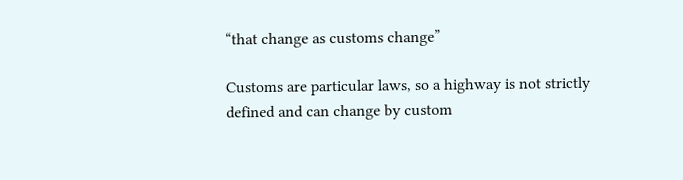“that change as customs change”

Customs are particular laws, so a highway is not strictly defined and can change by custom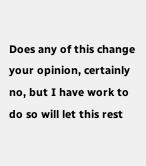Does any of this change your opinion, certainly no, but I have work to do so will let this rest